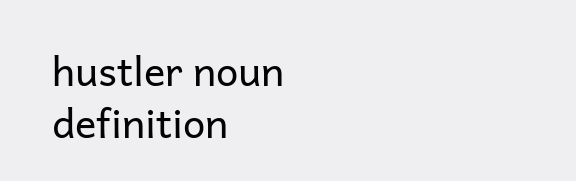hustler noun definition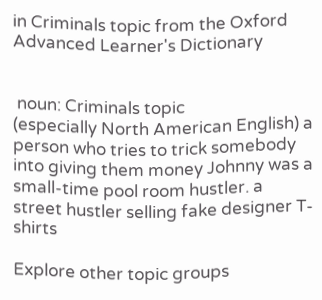in Criminals topic from the Oxford Advanced Learner's Dictionary


 noun: Criminals topic
(especially North American English) a person who tries to trick somebody into giving them money Johnny was a small-time pool room hustler. a street hustler selling fake designer T-shirts

Explore other topic groups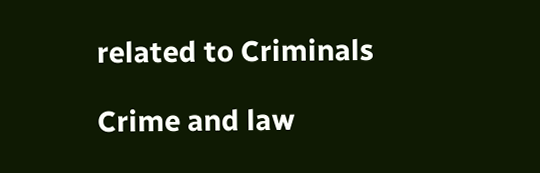related to Criminals

Crime and law